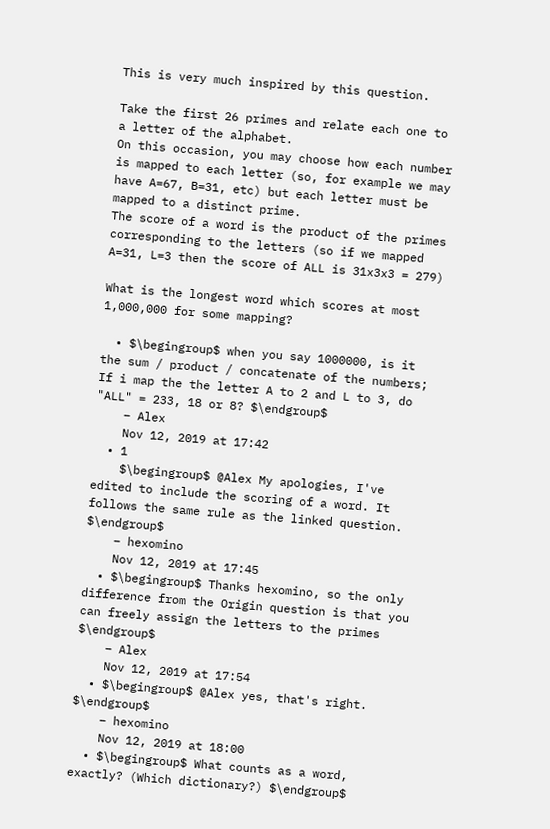This is very much inspired by this question.

Take the first 26 primes and relate each one to a letter of the alphabet.
On this occasion, you may choose how each number is mapped to each letter (so, for example we may have A=67, B=31, etc) but each letter must be mapped to a distinct prime.
The score of a word is the product of the primes corresponding to the letters (so if we mapped A=31, L=3 then the score of ALL is 31x3x3 = 279)

What is the longest word which scores at most 1,000,000 for some mapping?

  • $\begingroup$ when you say 1000000, is it the sum / product / concatenate of the numbers; If i map the the letter A to 2 and L to 3, do "ALL" = 233, 18 or 8? $\endgroup$
    – Alex
    Nov 12, 2019 at 17:42
  • 1
    $\begingroup$ @Alex My apologies, I've edited to include the scoring of a word. It follows the same rule as the linked question. $\endgroup$
    – hexomino
    Nov 12, 2019 at 17:45
  • $\begingroup$ Thanks hexomino, so the only difference from the Origin question is that you can freely assign the letters to the primes $\endgroup$
    – Alex
    Nov 12, 2019 at 17:54
  • $\begingroup$ @Alex yes, that's right. $\endgroup$
    – hexomino
    Nov 12, 2019 at 18:00
  • $\begingroup$ What counts as a word, exactly? (Which dictionary?) $\endgroup$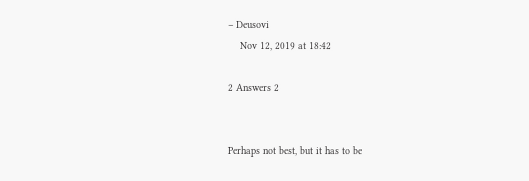– Deusovi
    Nov 12, 2019 at 18:42

2 Answers 2


Perhaps not best, but it has to be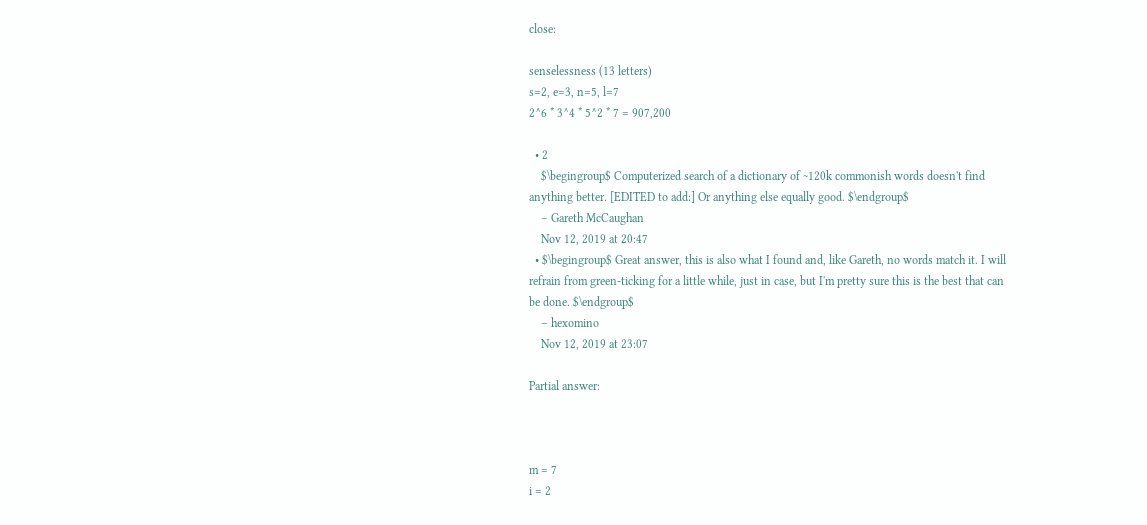close:

senselessness (13 letters)
s=2, e=3, n=5, l=7
2^6 * 3^4 * 5^2 * 7 = 907,200

  • 2
    $\begingroup$ Computerized search of a dictionary of ~120k commonish words doesn't find anything better. [EDITED to add:] Or anything else equally good. $\endgroup$
    – Gareth McCaughan
    Nov 12, 2019 at 20:47
  • $\begingroup$ Great answer, this is also what I found and, like Gareth, no words match it. I will refrain from green-ticking for a little while, just in case, but I'm pretty sure this is the best that can be done. $\endgroup$
    – hexomino
    Nov 12, 2019 at 23:07

Partial answer:



m = 7
i = 2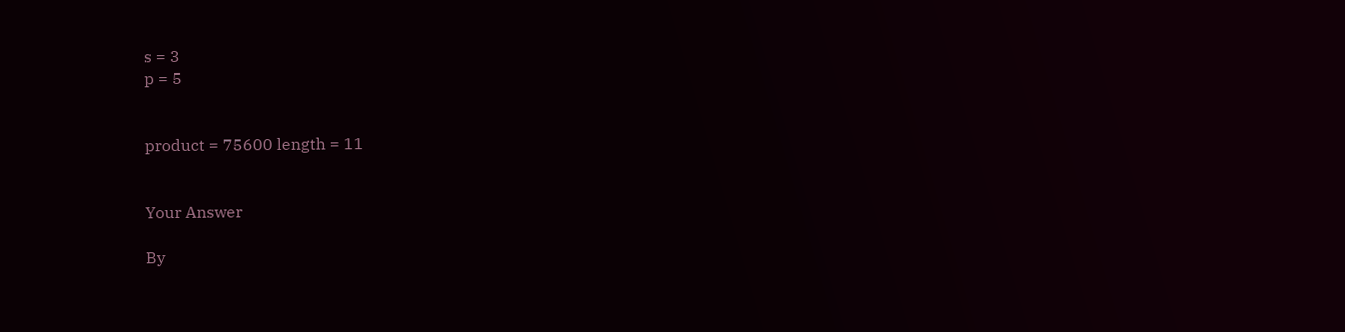s = 3
p = 5


product = 75600 length = 11


Your Answer

By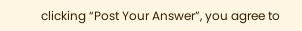clicking “Post Your Answer”, you agree to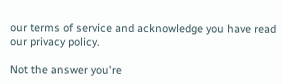our terms of service and acknowledge you have read our privacy policy.

Not the answer you're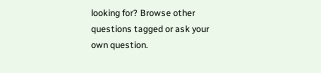looking for? Browse other questions tagged or ask your own question.